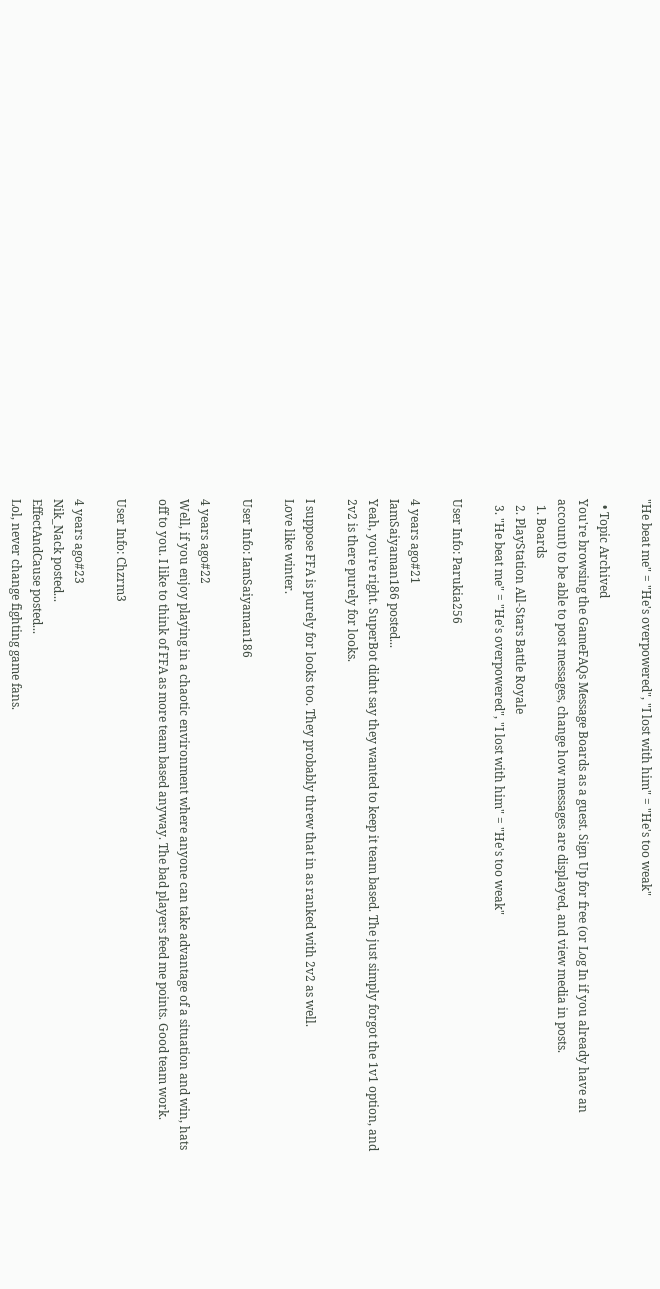"He beat me" = "He's overpowered", "I lost with him" = "He's too weak"

  • Topic Archived
You're browsing the GameFAQs Message Boards as a guest. Sign Up for free (or Log In if you already have an account) to be able to post messages, change how messages are displayed, and view media in posts.
  1. Boards
  2. PlayStation All-Stars Battle Royale
  3. "He beat me" = "He's overpowered", "I lost with him" = "He's too weak"

User Info: Parukia256

4 years ago#21
IamSaiyaman186 posted...
Yeah, you're right. SuperBot didnt say they wanted to keep it team based. The just simply forgot the 1v1 option, and 2v2 is there purely for looks.

I suppose FFA is purely for looks too. They probably threw that in as ranked with 2v2 as well.
Love like winter.

User Info: IamSaiyaman186

4 years ago#22
Well, if you enjoy playing in a chaotic environment where anyone can take advantage of a situation and win, hats off to you. I like to think of FFA as more team based anyway. The bad players feed me points. Good team work.

User Info: Chzrm3

4 years ago#23
Nik_Nack posted...
EffectAndCause posted...
Lol, never change fighting game fans.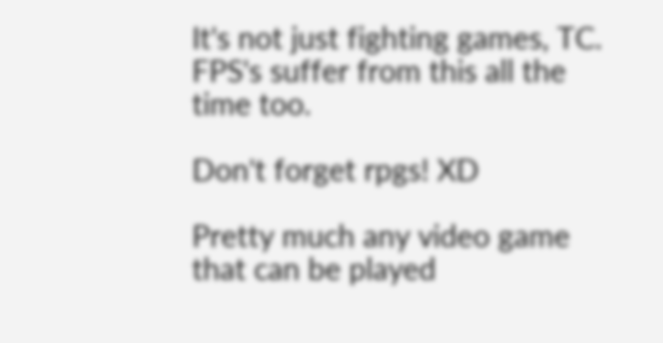It's not just fighting games, TC. FPS's suffer from this all the time too.

Don't forget rpgs! XD

Pretty much any video game that can be played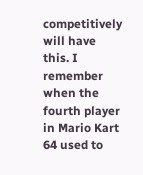competitively will have this. I remember when the fourth player in Mario Kart 64 used to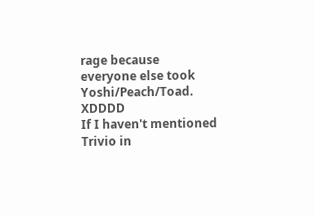rage because everyone else took Yoshi/Peach/Toad. XDDDD
If I haven't mentioned Trivio in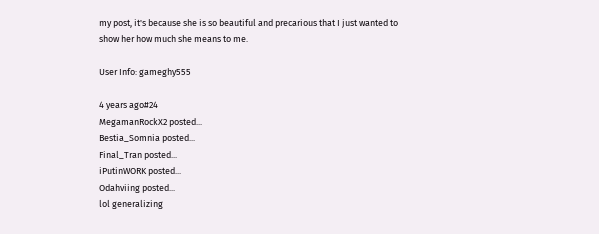my post, it's because she is so beautiful and precarious that I just wanted to show her how much she means to me.

User Info: gameghy555

4 years ago#24
MegamanRockX2 posted...
Bestia_Somnia posted...
Final_Tran posted...
iPutinWORK posted...
Odahviing posted...
lol generalizing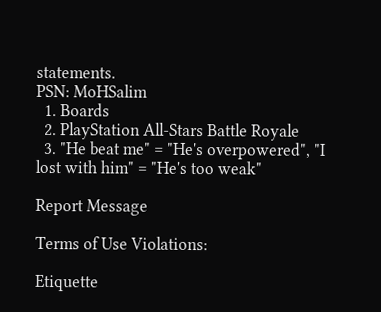statements.
PSN: MoHSalim
  1. Boards
  2. PlayStation All-Stars Battle Royale
  3. "He beat me" = "He's overpowered", "I lost with him" = "He's too weak"

Report Message

Terms of Use Violations:

Etiquette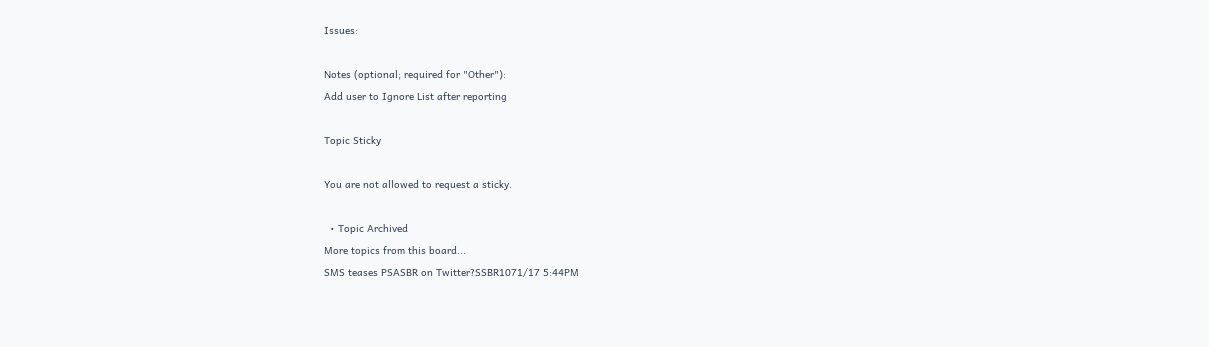Issues:

Notes (optional; required for "Other"):
Add user to Ignore List after reporting

Topic Sticky

You are not allowed to request a sticky.

  • Topic Archived
More topics from this board...
SMS teases PSASBR on Twitter?SSBR1071/17 5:44PM